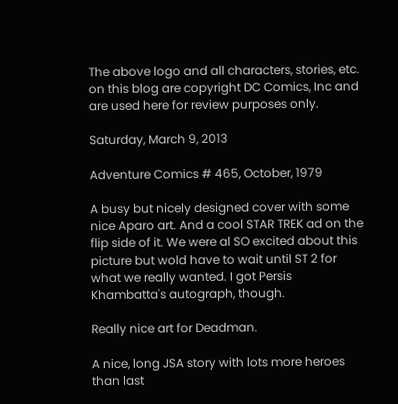The above logo and all characters, stories, etc. on this blog are copyright DC Comics, Inc and are used here for review purposes only.

Saturday, March 9, 2013

Adventure Comics # 465, October, 1979

A busy but nicely designed cover with some nice Aparo art. And a cool STAR TREK ad on the flip side of it. We were al SO excited about this picture but wold have to wait until ST 2 for what we really wanted. I got Persis Khambatta's autograph, though.

Really nice art for Deadman.

A nice, long JSA story with lots more heroes than last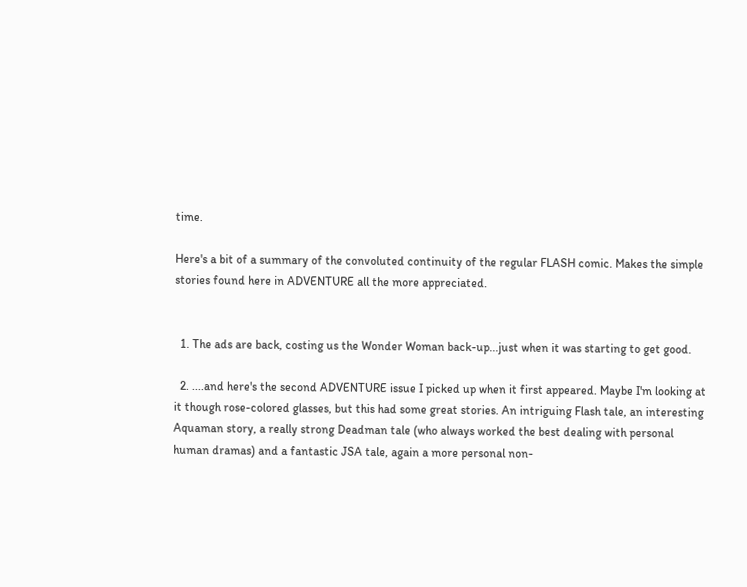time.

Here's a bit of a summary of the convoluted continuity of the regular FLASH comic. Makes the simple stories found here in ADVENTURE all the more appreciated.


  1. The ads are back, costing us the Wonder Woman back-up...just when it was starting to get good.

  2. ....and here's the second ADVENTURE issue I picked up when it first appeared. Maybe I'm looking at it though rose-colored glasses, but this had some great stories. An intriguing Flash tale, an interesting Aquaman story, a really strong Deadman tale (who always worked the best dealing with personal human dramas) and a fantastic JSA tale, again a more personal non-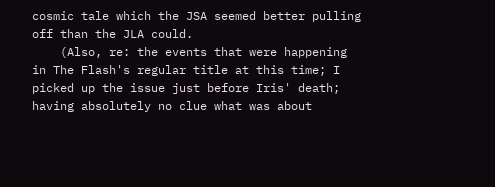cosmic tale which the JSA seemed better pulling off than the JLA could.
    (Also, re: the events that were happening in The Flash's regular title at this time; I picked up the issue just before Iris' death; having absolutely no clue what was about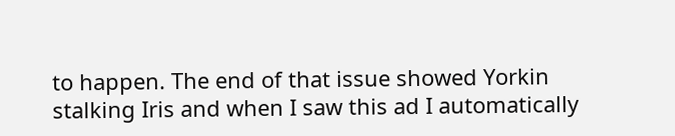to happen. The end of that issue showed Yorkin stalking Iris and when I saw this ad I automatically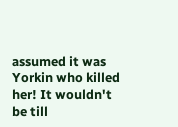assumed it was Yorkin who killed her! It wouldn't be till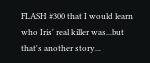FLASH #300 that I would learn who Iris' real killer was...but that's another story...